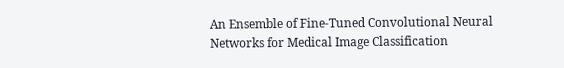An Ensemble of Fine-Tuned Convolutional Neural Networks for Medical Image Classification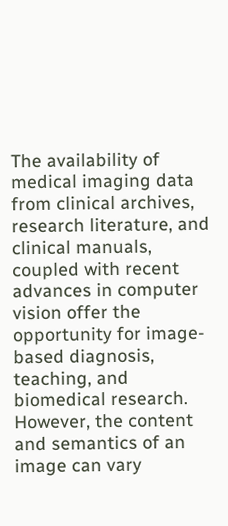The availability of medical imaging data from clinical archives, research literature, and clinical manuals, coupled with recent advances in computer vision offer the opportunity for image-based diagnosis, teaching, and biomedical research. However, the content and semantics of an image can vary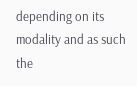depending on its modality and as such the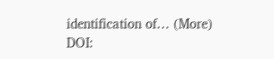identification of… (More)
DOI: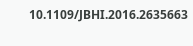10.1109/JBHI.2016.2635663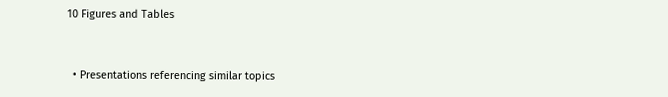10 Figures and Tables


  • Presentations referencing similar topics